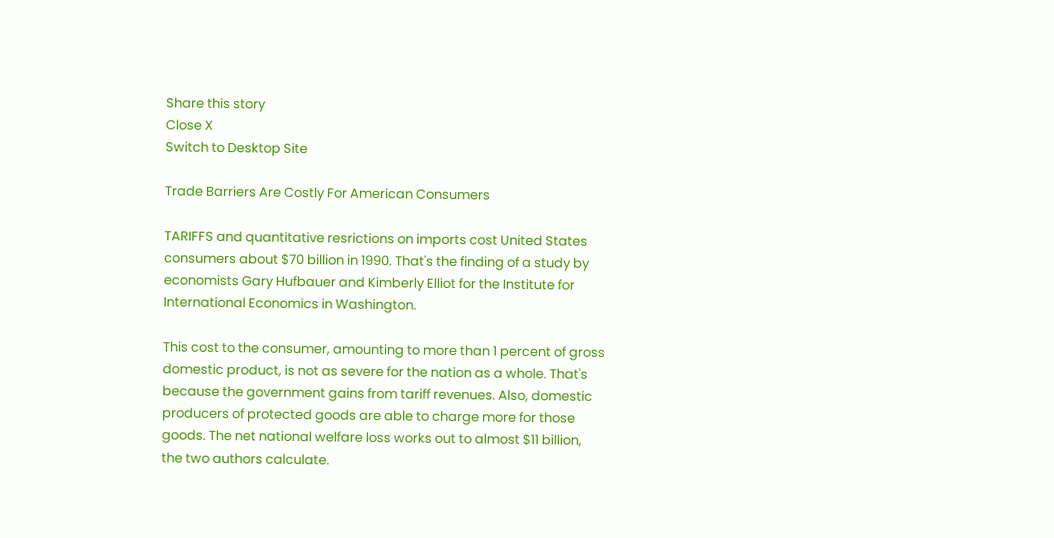Share this story
Close X
Switch to Desktop Site

Trade Barriers Are Costly For American Consumers

TARIFFS and quantitative resrictions on imports cost United States consumers about $70 billion in 1990. That's the finding of a study by economists Gary Hufbauer and Kimberly Elliot for the Institute for International Economics in Washington.

This cost to the consumer, amounting to more than 1 percent of gross domestic product, is not as severe for the nation as a whole. That's because the government gains from tariff revenues. Also, domestic producers of protected goods are able to charge more for those goods. The net national welfare loss works out to almost $11 billion, the two authors calculate.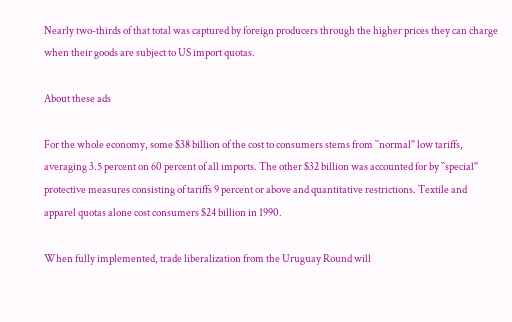Nearly two-thirds of that total was captured by foreign producers through the higher prices they can charge when their goods are subject to US import quotas.

About these ads

For the whole economy, some $38 billion of the cost to consumers stems from ``normal'' low tariffs, averaging 3.5 percent on 60 percent of all imports. The other $32 billion was accounted for by ``special'' protective measures consisting of tariffs 9 percent or above and quantitative restrictions. Textile and apparel quotas alone cost consumers $24 billion in 1990.

When fully implemented, trade liberalization from the Uruguay Round will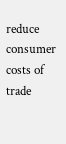reduce consumer costs of trade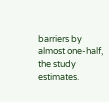barriers by almost one-half, the study estimates.